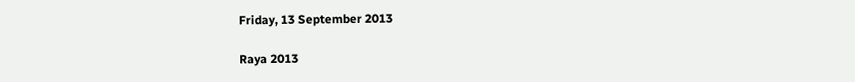Friday, 13 September 2013

Raya 2013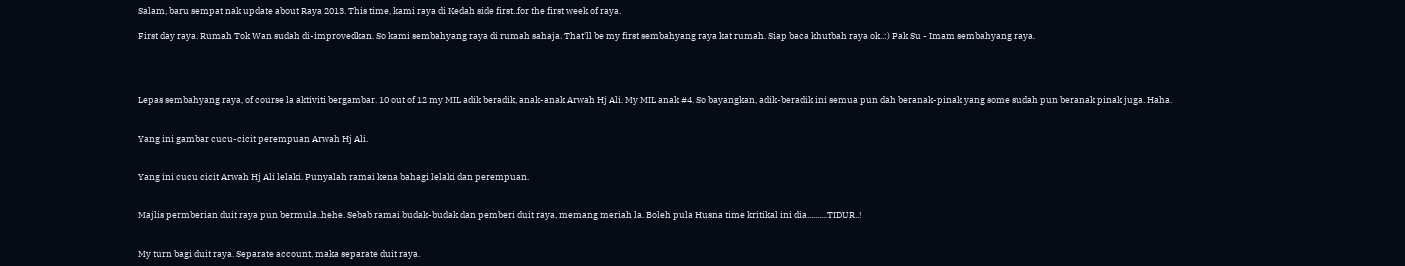Salam, baru sempat nak update about Raya 2013. This time, kami raya di Kedah side first..for the first week of raya.

First day raya. Rumah Tok Wan sudah di-improvedkan. So kami sembahyang raya di rumah sahaja. That'll be my first sembahyang raya kat rumah. Siap baca khutbah raya ok..:) Pak Su - Imam sembahyang raya.




Lepas sembahyang raya, of course la aktiviti bergambar. 10 out of 12 my MIL adik beradik, anak-anak Arwah Hj Ali. My MIL anak #4. So bayangkan, adik-beradik ini semua pun dah beranak-pinak yang some sudah pun beranak pinak juga. Haha.


Yang ini gambar cucu-cicit perempuan Arwah Hj Ali.


Yang ini cucu cicit Arwah Hj Ali lelaki. Punyalah ramai kena bahagi lelaki dan perempuan.


Majlis permberian duit raya pun bermula..hehe. Sebab ramai budak-budak dan pemberi duit raya, memang meriah la. Boleh pula Husna time kritikal ini dia..........TIDUR..!


My turn bagi duit raya. Separate account, maka separate duit raya.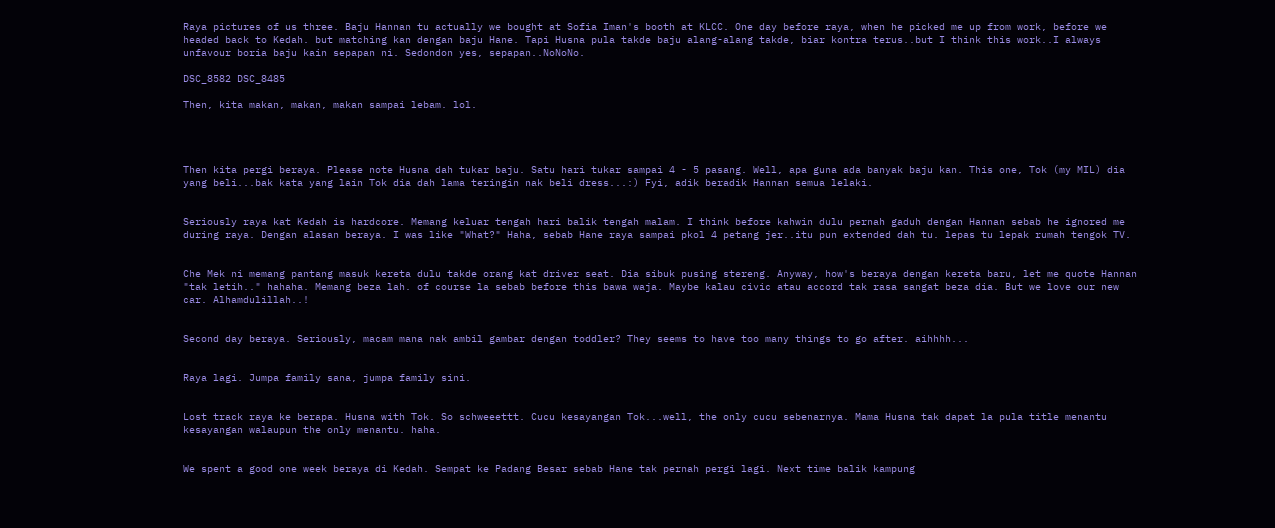Raya pictures of us three. Baju Hannan tu actually we bought at Sofia Iman's booth at KLCC. One day before raya, when he picked me up from work, before we headed back to Kedah. but matching kan dengan baju Hane. Tapi Husna pula takde baju alang-alang takde, biar kontra terus..but I think this work..I always unfavour boria baju kain sepapan ni. Sedondon yes, sepapan..NoNoNo.

DSC_8582 DSC_8485

Then, kita makan, makan, makan sampai lebam. lol.




Then kita pergi beraya. Please note Husna dah tukar baju. Satu hari tukar sampai 4 - 5 pasang. Well, apa guna ada banyak baju kan. This one, Tok (my MIL) dia yang beli...bak kata yang lain Tok dia dah lama teringin nak beli dress...:) Fyi, adik beradik Hannan semua lelaki.


Seriously raya kat Kedah is hardcore. Memang keluar tengah hari balik tengah malam. I think before kahwin dulu pernah gaduh dengan Hannan sebab he ignored me during raya. Dengan alasan beraya. I was like "What?" Haha, sebab Hane raya sampai pkol 4 petang jer..itu pun extended dah tu. lepas tu lepak rumah tengok TV.


Che Mek ni memang pantang masuk kereta dulu takde orang kat driver seat. Dia sibuk pusing stereng. Anyway, how's beraya dengan kereta baru, let me quote Hannan "tak letih.." hahaha. Memang beza lah. of course la sebab before this bawa waja. Maybe kalau civic atau accord tak rasa sangat beza dia. But we love our new car. Alhamdulillah..!


Second day beraya. Seriously, macam mana nak ambil gambar dengan toddler? They seems to have too many things to go after. aihhhh...


Raya lagi. Jumpa family sana, jumpa family sini.


Lost track raya ke berapa. Husna with Tok. So schweeettt. Cucu kesayangan Tok...well, the only cucu sebenarnya. Mama Husna tak dapat la pula title menantu kesayangan walaupun the only menantu. haha.


We spent a good one week beraya di Kedah. Sempat ke Padang Besar sebab Hane tak pernah pergi lagi. Next time balik kampung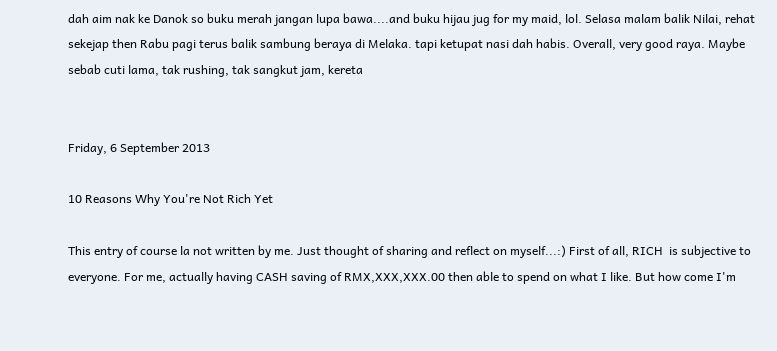dah aim nak ke Danok so buku merah jangan lupa bawa....and buku hijau jug for my maid, lol. Selasa malam balik Nilai, rehat sekejap then Rabu pagi terus balik sambung beraya di Melaka. tapi ketupat nasi dah habis. Overall, very good raya. Maybe sebab cuti lama, tak rushing, tak sangkut jam, kereta


Friday, 6 September 2013

10 Reasons Why You're Not Rich Yet

This entry of course la not written by me. Just thought of sharing and reflect on myself...:) First of all, RICH  is subjective to everyone. For me, actually having CASH saving of RMX,XXX,XXX.00 then able to spend on what I like. But how come I'm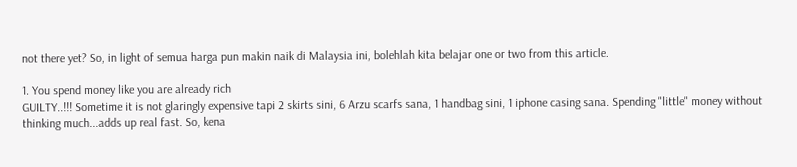not there yet? So, in light of semua harga pun makin naik di Malaysia ini, bolehlah kita belajar one or two from this article.

1. You spend money like you are already rich
GUILTY..!!! Sometime it is not glaringly expensive tapi 2 skirts sini, 6 Arzu scarfs sana, 1 handbag sini, 1 iphone casing sana. Spending "little" money without thinking much...adds up real fast. So, kena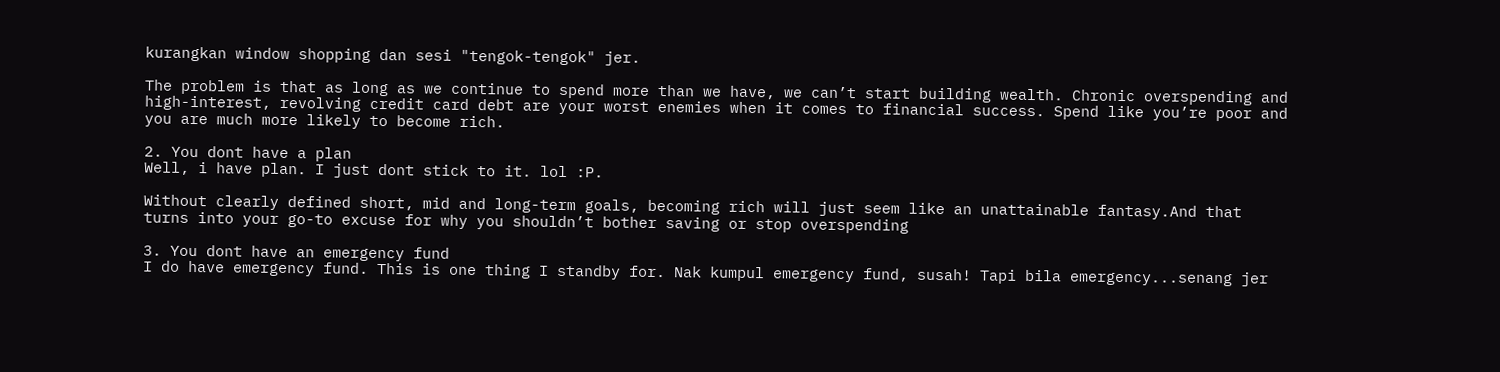kurangkan window shopping dan sesi "tengok-tengok" jer.

The problem is that as long as we continue to spend more than we have, we can’t start building wealth. Chronic overspending and high-interest, revolving credit card debt are your worst enemies when it comes to financial success. Spend like you’re poor and you are much more likely to become rich.

2. You dont have a plan
Well, i have plan. I just dont stick to it. lol :P.

Without clearly defined short, mid and long-term goals, becoming rich will just seem like an unattainable fantasy.And that turns into your go-to excuse for why you shouldn’t bother saving or stop overspending

3. You dont have an emergency fund
I do have emergency fund. This is one thing I standby for. Nak kumpul emergency fund, susah! Tapi bila emergency...senang jer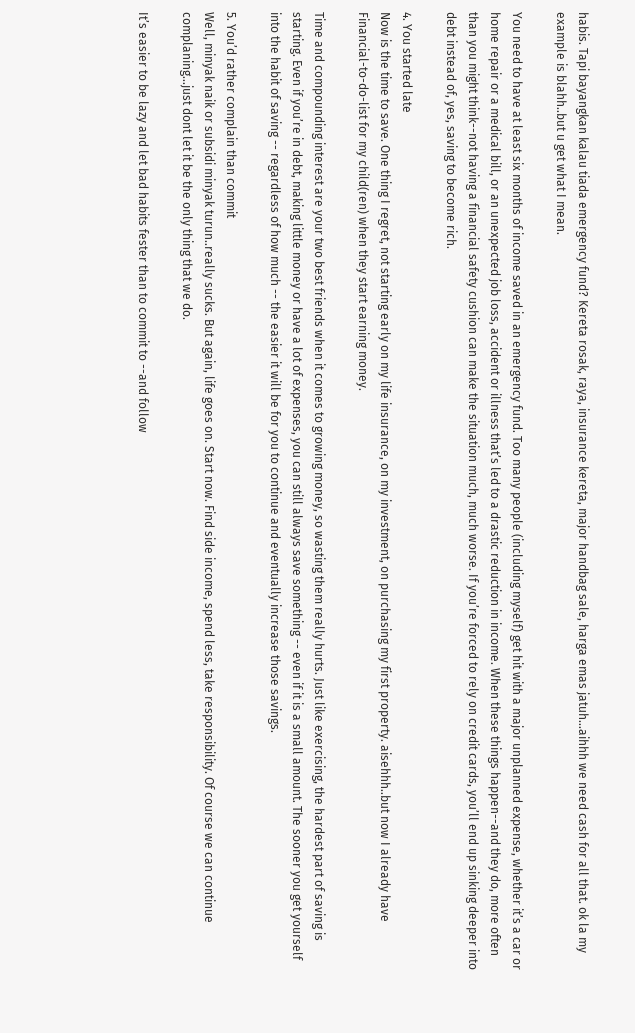habis. Tapi bayangkan kalau tiada emergency fund? Kereta rosak, raya, insurance kereta, major handbag sale, harga emas jatuh...aihhh we need cash for all that. ok la my example is blahh..but u get what I mean.

You need to have at least six months of income saved in an emergency fund. Too many people (including myself) get hit with a major unplanned expense, whether it’s a car or home repair or a medical bill, or an unexpected job loss, accident or illness that’s led to a drastic reduction in income. When these things happen--and they do, more often than you might think--not having a financial safety cushion can make the situation much, much worse. If you’re forced to rely on credit cards, you’ll end up sinking deeper into debt instead of, yes, saving to become rich.

4. You started late
Now is the time to save. One thing I regret, not starting early on my life insurance, on my investment, on purchasing my first property. aisehhh..but now I already have Financial-to-do-list for my child(ren) when they start earning money.

Time and compounding interest are your two best friends when it comes to growing money, so wasting them really hurts. Just like exercising, the hardest part of saving is starting. Even if you’re in debt, making little money or have a lot of expenses, you can still always save something -- even if it is a small amount. The sooner you get yourself into the habit of saving -- regardless of how much -- the easier it will be for you to continue and eventually increase those savings.

5. You’d rather complain than commit
Well, minyak naik or subsidi minyak turun..really sucks. But again, life goes on. Start now. Find side income, spend less, take responsibility. Of course we can continue complaning...just dont let it be the only thing that we do.

It’s easier to be lazy and let bad habits fester than to commit to --and follow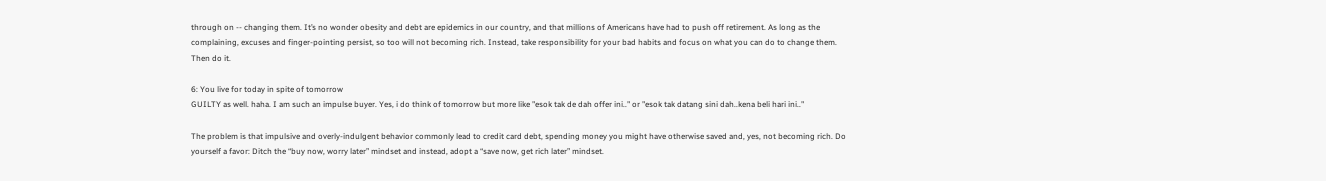through on -- changing them. It’s no wonder obesity and debt are epidemics in our country, and that millions of Americans have had to push off retirement. As long as the complaining, excuses and finger-pointing persist, so too will not becoming rich. Instead, take responsibility for your bad habits and focus on what you can do to change them. Then do it.

6: You live for today in spite of tomorrow
GUILTY as well. haha. I am such an impulse buyer. Yes, i do think of tomorrow but more like "esok tak de dah offer ini.." or "esok tak datang sini dah..kena beli hari ini.."

The problem is that impulsive and overly-indulgent behavior commonly lead to credit card debt, spending money you might have otherwise saved and, yes, not becoming rich. Do yourself a favor: Ditch the “buy now, worry later” mindset and instead, adopt a “save now, get rich later” mindset.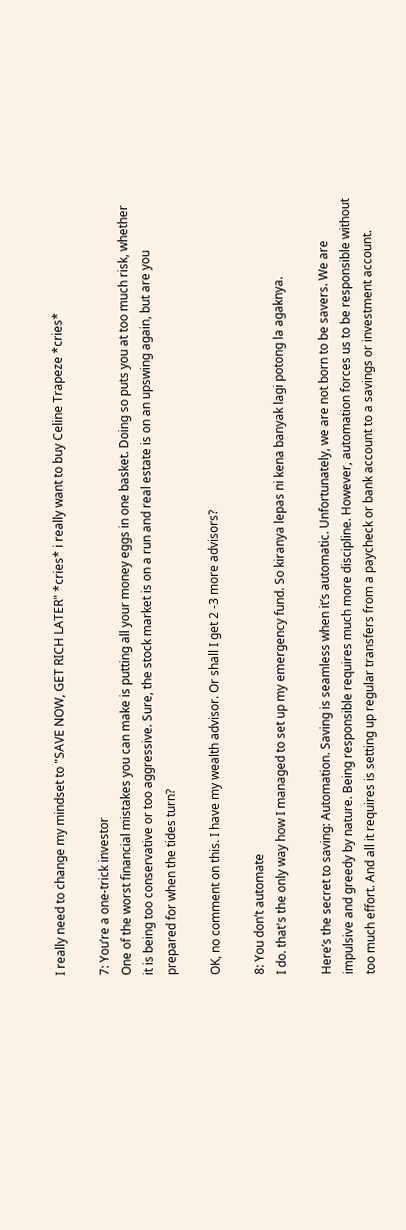I really need to change my mindset to "SAVE NOW, GET RICH LATER" *cries* i really want to buy Celine Trapeze *cries*

7: You’re a one-trick investor
One of the worst financial mistakes you can make is putting all your money eggs in one basket. Doing so puts you at too much risk, whether it is being too conservative or too aggressive. Sure, the stock market is on a run and real estate is on an upswing again, but are you prepared for when the tides turn?

OK, no comment on this. I have my wealth advisor. Or shall I get 2 -3 more advisors?

8: You don’t automate
I do. that's the only way how I managed to set up my emergency fund. So kiranya lepas ni kena banyak lagi potong la agaknya.

Here’s the secret to saving: Automation. Saving is seamless when it’s automatic. Unfortunately, we are not born to be savers. We are impulsive and greedy by nature. Being responsible requires much more discipline. However, automation forces us to be responsible without too much effort. And all it requires is setting up regular transfers from a paycheck or bank account to a savings or investment account.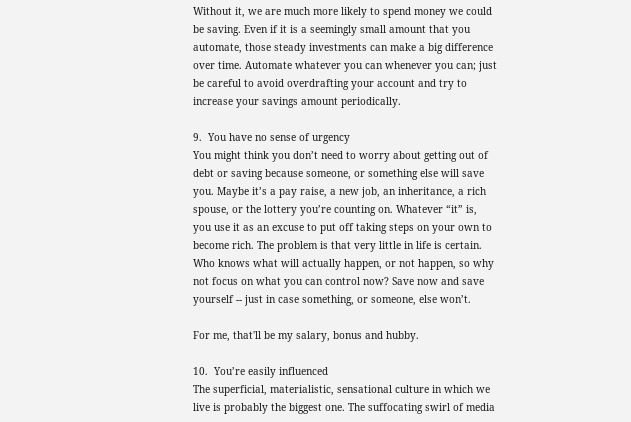Without it, we are much more likely to spend money we could be saving. Even if it is a seemingly small amount that you automate, those steady investments can make a big difference over time. Automate whatever you can whenever you can; just be careful to avoid overdrafting your account and try to increase your savings amount periodically.

9.  You have no sense of urgency
You might think you don’t need to worry about getting out of debt or saving because someone, or something else will save you. Maybe it’s a pay raise, a new job, an inheritance, a rich spouse, or the lottery you’re counting on. Whatever “it” is, you use it as an excuse to put off taking steps on your own to become rich. The problem is that very little in life is certain. Who knows what will actually happen, or not happen, so why not focus on what you can control now? Save now and save yourself -- just in case something, or someone, else won’t.

For me, that'll be my salary, bonus and hubby.

10.  You’re easily influenced
The superficial, materialistic, sensational culture in which we live is probably the biggest one. The suffocating swirl of media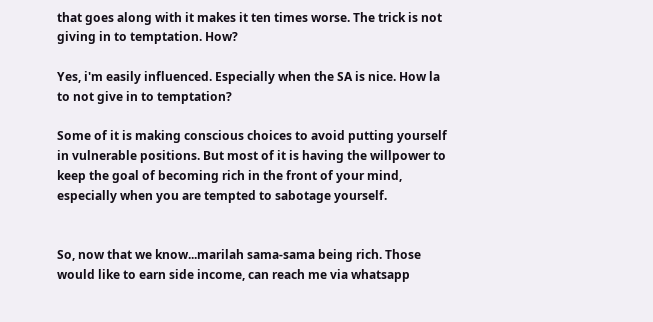that goes along with it makes it ten times worse. The trick is not giving in to temptation. How?

Yes, i'm easily influenced. Especially when the SA is nice. How la to not give in to temptation?

Some of it is making conscious choices to avoid putting yourself in vulnerable positions. But most of it is having the willpower to keep the goal of becoming rich in the front of your mind, especially when you are tempted to sabotage yourself.


So, now that we know...marilah sama-sama being rich. Those would like to earn side income, can reach me via whatsapp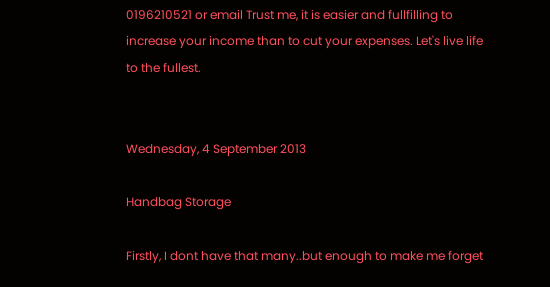0196210521 or email Trust me, it is easier and fullfilling to increase your income than to cut your expenses. Let's live life to the fullest.


Wednesday, 4 September 2013

Handbag Storage

Firstly, I dont have that many..but enough to make me forget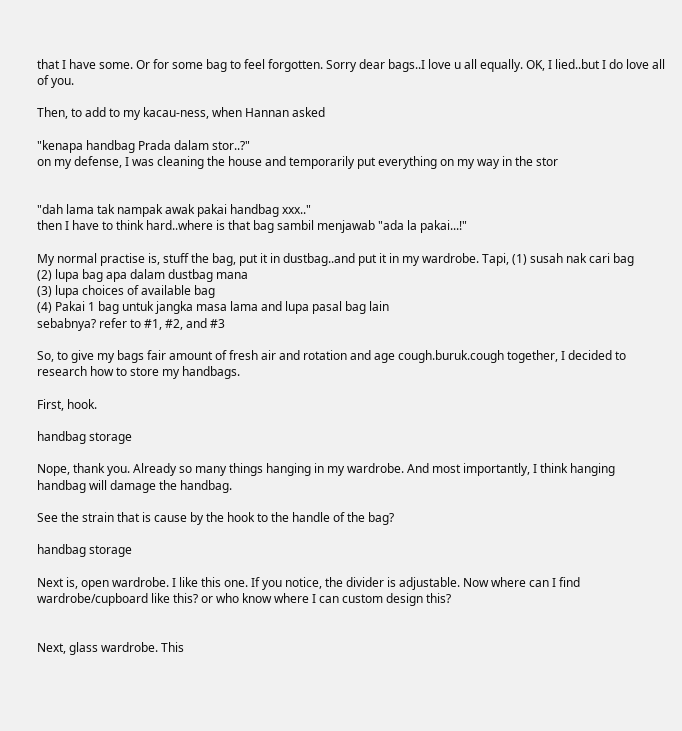that I have some. Or for some bag to feel forgotten. Sorry dear bags..I love u all equally. OK, I lied..but I do love all of you.

Then, to add to my kacau-ness, when Hannan asked

"kenapa handbag Prada dalam stor..?"
on my defense, I was cleaning the house and temporarily put everything on my way in the stor


"dah lama tak nampak awak pakai handbag xxx.."
then I have to think hard..where is that bag sambil menjawab "ada la pakai...!"

My normal practise is, stuff the bag, put it in dustbag..and put it in my wardrobe. Tapi, (1) susah nak cari bag
(2) lupa bag apa dalam dustbag mana
(3) lupa choices of available bag
(4) Pakai 1 bag untuk jangka masa lama and lupa pasal bag lain
sebabnya? refer to #1, #2, and #3

So, to give my bags fair amount of fresh air and rotation and age cough.buruk.cough together, I decided to research how to store my handbags.

First, hook.

handbag storage

Nope, thank you. Already so many things hanging in my wardrobe. And most importantly, I think hanging handbag will damage the handbag.

See the strain that is cause by the hook to the handle of the bag?

handbag storage

Next is, open wardrobe. I like this one. If you notice, the divider is adjustable. Now where can I find wardrobe/cupboard like this? or who know where I can custom design this?


Next, glass wardrobe. This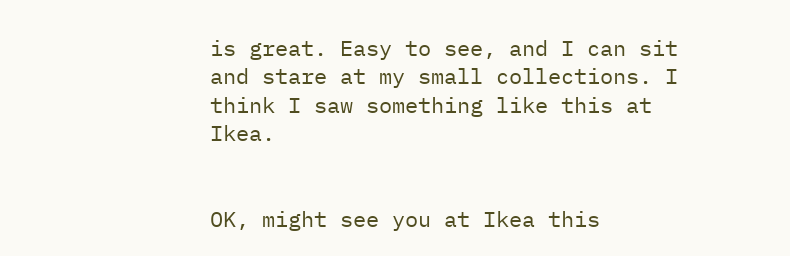is great. Easy to see, and I can sit and stare at my small collections. I think I saw something like this at Ikea.


OK, might see you at Ikea this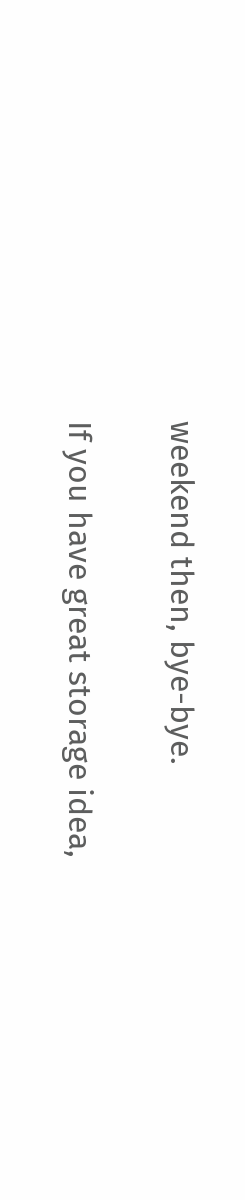weekend then, bye-bye.

If you have great storage idea,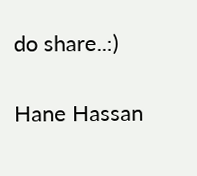do share..:)

Hane Hassan